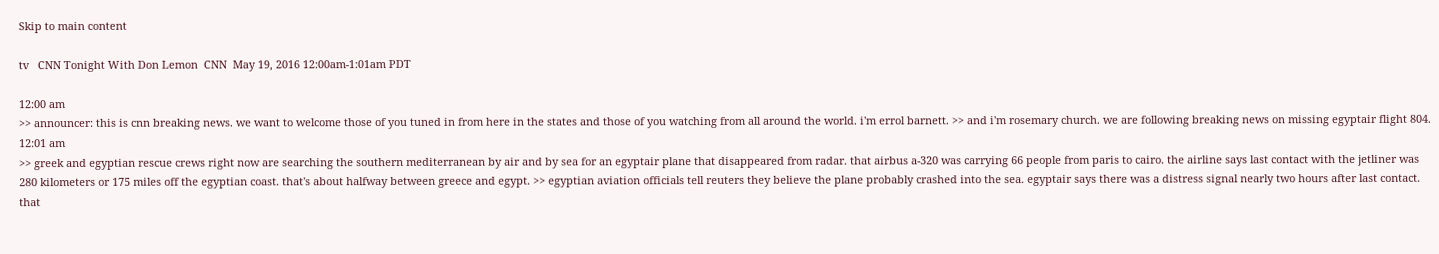Skip to main content

tv   CNN Tonight With Don Lemon  CNN  May 19, 2016 12:00am-1:01am PDT

12:00 am
>> announcer: this is cnn breaking news. we want to welcome those of you tuned in from here in the states and those of you watching from all around the world. i'm errol barnett. >> and i'm rosemary church. we are following breaking news on missing egyptair flight 804.
12:01 am
>> greek and egyptian rescue crews right now are searching the southern mediterranean by air and by sea for an egyptair plane that disappeared from radar. that airbus a-320 was carrying 66 people from paris to cairo. the airline says last contact with the jetliner was 280 kilometers or 175 miles off the egyptian coast. that's about halfway between greece and egypt. >> egyptian aviation officials tell reuters they believe the plane probably crashed into the sea. egyptair says there was a distress signal nearly two hours after last contact. that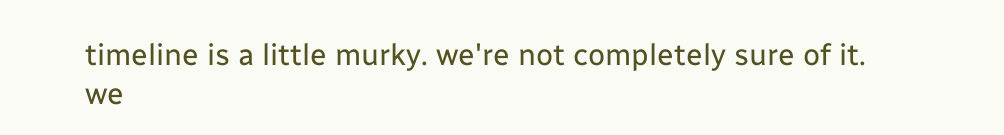timeline is a little murky. we're not completely sure of it. we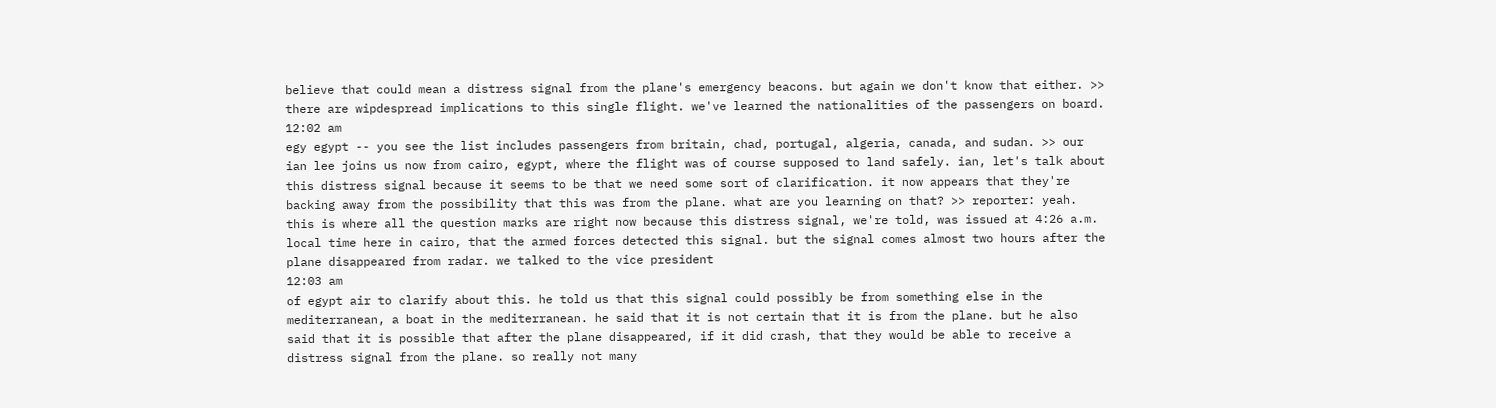believe that could mean a distress signal from the plane's emergency beacons. but again we don't know that either. >> there are wipdespread implications to this single flight. we've learned the nationalities of the passengers on board.
12:02 am
egy egypt -- you see the list includes passengers from britain, chad, portugal, algeria, canada, and sudan. >> our ian lee joins us now from cairo, egypt, where the flight was of course supposed to land safely. ian, let's talk about this distress signal because it seems to be that we need some sort of clarification. it now appears that they're backing away from the possibility that this was from the plane. what are you learning on that? >> reporter: yeah. this is where all the question marks are right now because this distress signal, we're told, was issued at 4:26 a.m. local time here in cairo, that the armed forces detected this signal. but the signal comes almost two hours after the plane disappeared from radar. we talked to the vice president
12:03 am
of egypt air to clarify about this. he told us that this signal could possibly be from something else in the mediterranean, a boat in the mediterranean. he said that it is not certain that it is from the plane. but he also said that it is possible that after the plane disappeared, if it did crash, that they would be able to receive a distress signal from the plane. so really not many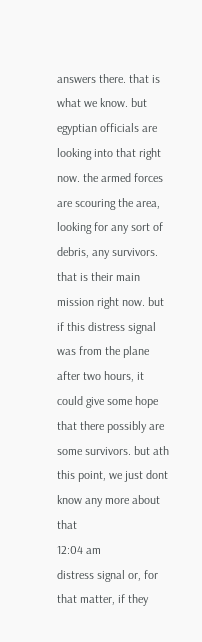answers there. that is what we know. but egyptian officials are looking into that right now. the armed forces are scouring the area, looking for any sort of debris, any survivors. that is their main mission right now. but if this distress signal was from the plane after two hours, it could give some hope that there possibly are some survivors. but ath this point, we just dont know any more about that
12:04 am
distress signal or, for that matter, if they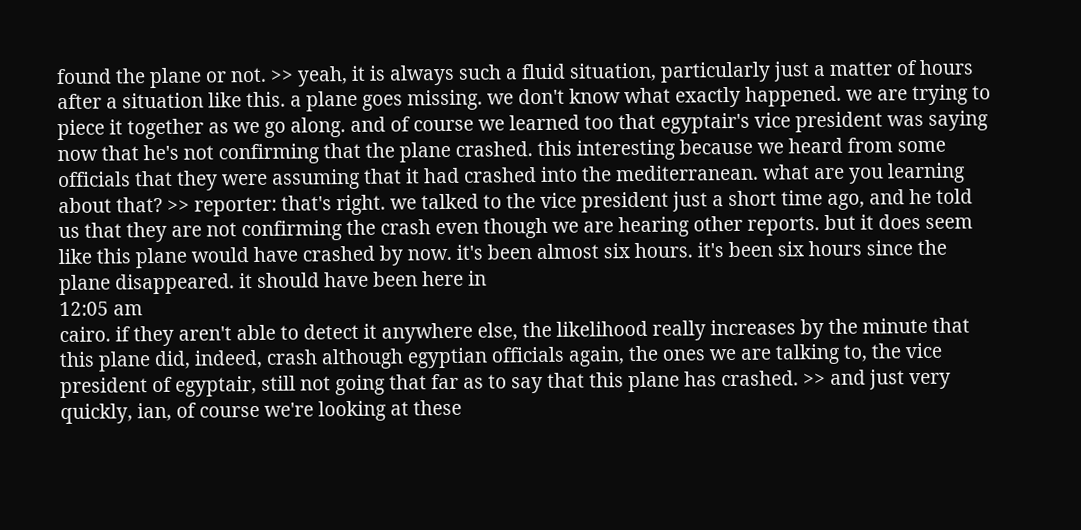found the plane or not. >> yeah, it is always such a fluid situation, particularly just a matter of hours after a situation like this. a plane goes missing. we don't know what exactly happened. we are trying to piece it together as we go along. and of course we learned too that egyptair's vice president was saying now that he's not confirming that the plane crashed. this interesting because we heard from some officials that they were assuming that it had crashed into the mediterranean. what are you learning about that? >> reporter: that's right. we talked to the vice president just a short time ago, and he told us that they are not confirming the crash even though we are hearing other reports. but it does seem like this plane would have crashed by now. it's been almost six hours. it's been six hours since the plane disappeared. it should have been here in
12:05 am
cairo. if they aren't able to detect it anywhere else, the likelihood really increases by the minute that this plane did, indeed, crash although egyptian officials again, the ones we are talking to, the vice president of egyptair, still not going that far as to say that this plane has crashed. >> and just very quickly, ian, of course we're looking at these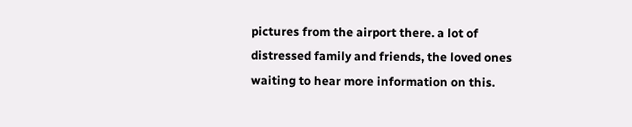pictures from the airport there. a lot of distressed family and friends, the loved ones waiting to hear more information on this.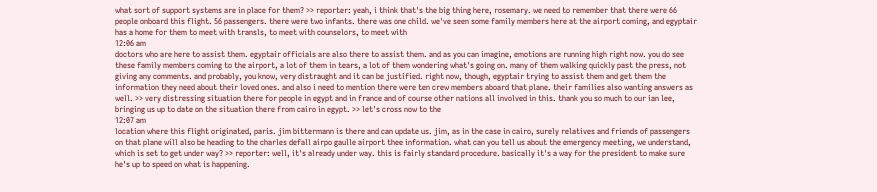what sort of support systems are in place for them? >> reporter: yeah, i think that's the big thing here, rosemary. we need to remember that there were 66 people onboard this flight. 56 passengers. there were two infants. there was one child. we've seen some family members here at the airport coming, and egyptair has a home for them to meet with transls, to meet with counselors, to meet with
12:06 am
doctors who are here to assist them. egyptair officials are also there to assist them. and as you can imagine, emotions are running high right now. you do see these family members coming to the airport, a lot of them in tears, a lot of them wondering what's going on. many of them walking quickly past the press, not giving any comments. and probably, you know, very distraught and it can be justified. right now, though, egyptair trying to assist them and get them the information they need about their loved ones. and also i need to mention there were ten crew members aboard that plane. their families also wanting answers as well. >> very distressing situation there for people in egypt and in france and of course other nations all involved in this. thank you so much to our ian lee, bringing us up to date on the situation there from cairo in egypt. >> let's cross now to the
12:07 am
location where this flight originated, paris. jim bittermann is there and can update us. jim, as in the case in cairo, surely relatives and friends of passengers on that plane will also be heading to the charles defall airpo gaulle airport thee information. what can you tell us about the emergency meeting, we understand, which is set to get under way? >> reporter: well, it's already under way. this is fairly standard procedure. basically it's a way for the president to make sure he's up to speed on what is happening.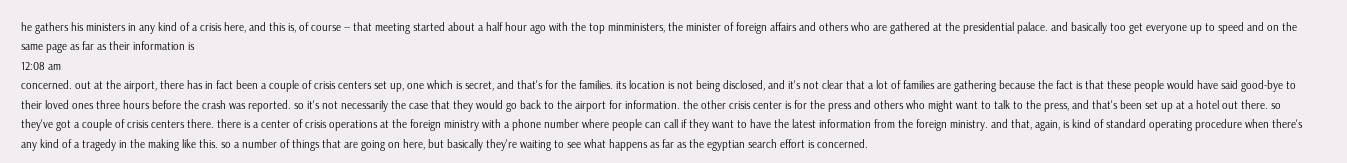he gathers his ministers in any kind of a crisis here, and this is, of course -- that meeting started about a half hour ago with the top minministers, the minister of foreign affairs and others who are gathered at the presidential palace. and basically too get everyone up to speed and on the same page as far as their information is
12:08 am
concerned. out at the airport, there has in fact been a couple of crisis centers set up, one which is secret, and that's for the families. its location is not being disclosed, and it's not clear that a lot of families are gathering because the fact is that these people would have said good-bye to their loved ones three hours before the crash was reported. so it's not necessarily the case that they would go back to the airport for information. the other crisis center is for the press and others who might want to talk to the press, and that's been set up at a hotel out there. so they've got a couple of crisis centers there. there is a center of crisis operations at the foreign ministry with a phone number where people can call if they want to have the latest information from the foreign ministry. and that, again, is kind of standard operating procedure when there's any kind of a tragedy in the making like this. so a number of things that are going on here, but basically they're waiting to see what happens as far as the egyptian search effort is concerned.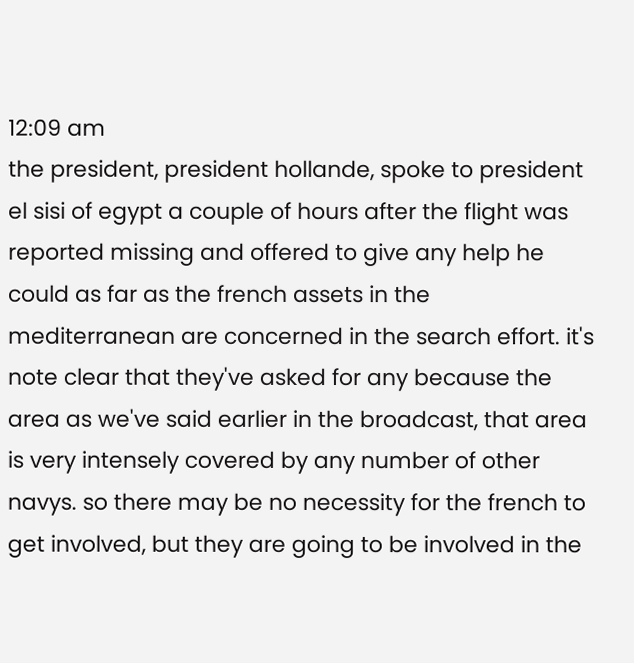12:09 am
the president, president hollande, spoke to president el sisi of egypt a couple of hours after the flight was reported missing and offered to give any help he could as far as the french assets in the mediterranean are concerned in the search effort. it's note clear that they've asked for any because the area as we've said earlier in the broadcast, that area is very intensely covered by any number of other navys. so there may be no necessity for the french to get involved, but they are going to be involved in the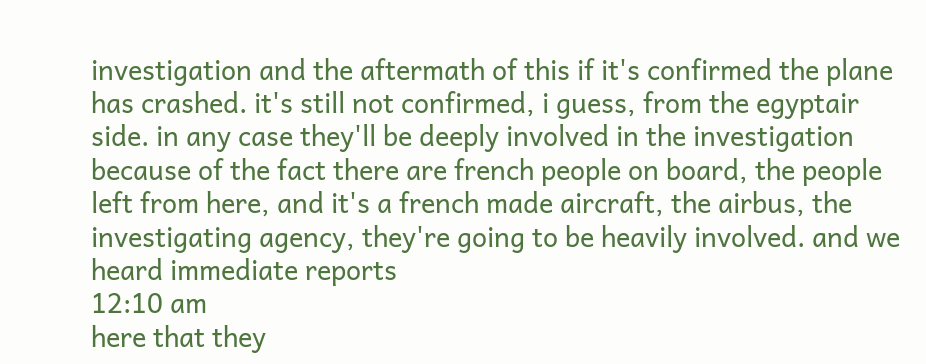investigation and the aftermath of this if it's confirmed the plane has crashed. it's still not confirmed, i guess, from the egyptair side. in any case they'll be deeply involved in the investigation because of the fact there are french people on board, the people left from here, and it's a french made aircraft, the airbus, the investigating agency, they're going to be heavily involved. and we heard immediate reports
12:10 am
here that they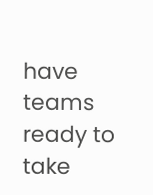have teams ready to take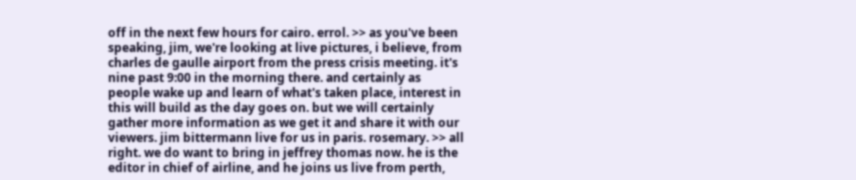off in the next few hours for cairo. errol. >> as you've been speaking, jim, we're looking at live pictures, i believe, from charles de gaulle airport from the press crisis meeting. it's nine past 9:00 in the morning there. and certainly as people wake up and learn of what's taken place, interest in this will build as the day goes on. but we will certainly gather more information as we get it and share it with our viewers. jim bittermann live for us in paris. rosemary. >> all right. we do want to bring in jeffrey thomas now. he is the editor in chief of airline, and he joins us live from perth,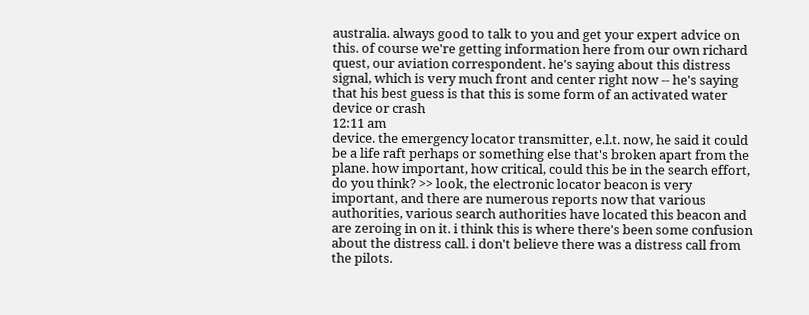australia. always good to talk to you and get your expert advice on this. of course we're getting information here from our own richard quest, our aviation correspondent. he's saying about this distress signal, which is very much front and center right now -- he's saying that his best guess is that this is some form of an activated water device or crash
12:11 am
device. the emergency locator transmitter, e.l.t. now, he said it could be a life raft perhaps or something else that's broken apart from the plane. how important, how critical, could this be in the search effort, do you think? >> look, the electronic locator beacon is very important, and there are numerous reports now that various authorities, various search authorities have located this beacon and are zeroing in on it. i think this is where there's been some confusion about the distress call. i don't believe there was a distress call from the pilots.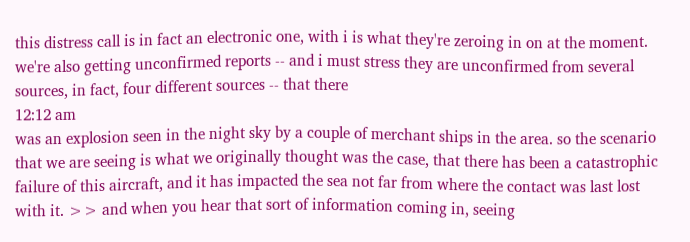this distress call is in fact an electronic one, with i is what they're zeroing in on at the moment. we're also getting unconfirmed reports -- and i must stress they are unconfirmed from several sources, in fact, four different sources -- that there
12:12 am
was an explosion seen in the night sky by a couple of merchant ships in the area. so the scenario that we are seeing is what we originally thought was the case, that there has been a catastrophic failure of this aircraft, and it has impacted the sea not far from where the contact was last lost with it. >> and when you hear that sort of information coming in, seeing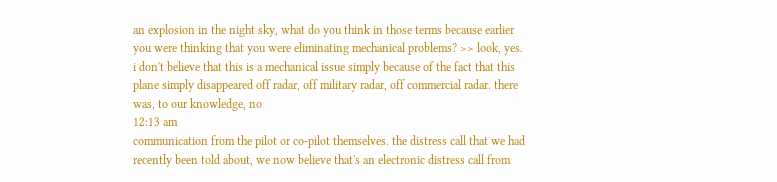an explosion in the night sky, what do you think in those terms because earlier you were thinking that you were eliminating mechanical problems? >> look, yes. i don't believe that this is a mechanical issue simply because of the fact that this plane simply disappeared off radar, off military radar, off commercial radar. there was, to our knowledge, no
12:13 am
communication from the pilot or co-pilot themselves. the distress call that we had recently been told about, we now believe that's an electronic distress call from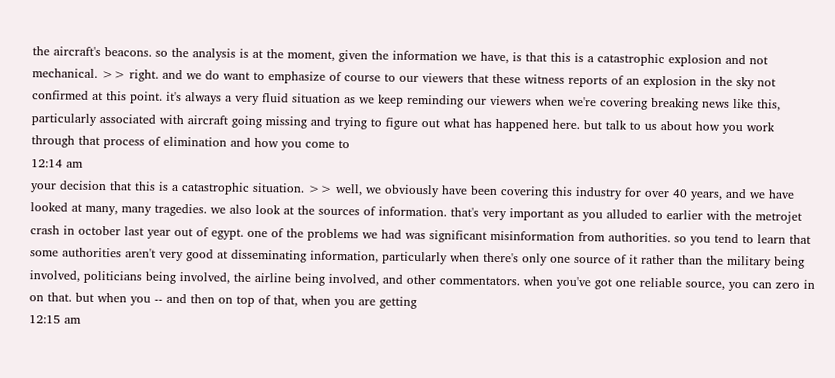the aircraft's beacons. so the analysis is at the moment, given the information we have, is that this is a catastrophic explosion and not mechanical. >> right. and we do want to emphasize of course to our viewers that these witness reports of an explosion in the sky not confirmed at this point. it's always a very fluid situation as we keep reminding our viewers when we're covering breaking news like this, particularly associated with aircraft going missing and trying to figure out what has happened here. but talk to us about how you work through that process of elimination and how you come to
12:14 am
your decision that this is a catastrophic situation. >> well, we obviously have been covering this industry for over 40 years, and we have looked at many, many tragedies. we also look at the sources of information. that's very important as you alluded to earlier with the metrojet crash in october last year out of egypt. one of the problems we had was significant misinformation from authorities. so you tend to learn that some authorities aren't very good at disseminating information, particularly when there's only one source of it rather than the military being involved, politicians being involved, the airline being involved, and other commentators. when you've got one reliable source, you can zero in on that. but when you -- and then on top of that, when you are getting
12:15 am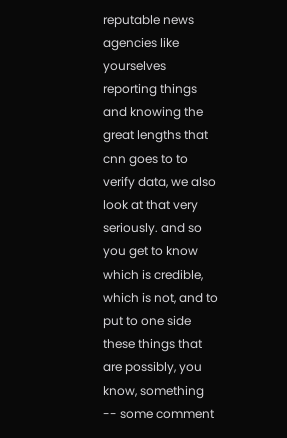reputable news agencies like yourselves reporting things and knowing the great lengths that cnn goes to to verify data, we also look at that very seriously. and so you get to know which is credible, which is not, and to put to one side these things that are possibly, you know, something -- some comment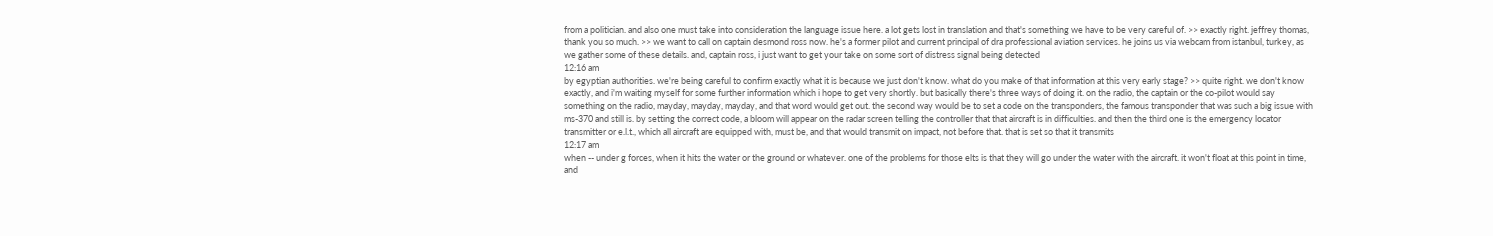from a politician. and also one must take into consideration the language issue here. a lot gets lost in translation and that's something we have to be very careful of. >> exactly right. jeffrey thomas, thank you so much. >> we want to call on captain desmond ross now. he's a former pilot and current principal of dra professional aviation services. he joins us via webcam from istanbul, turkey, as we gather some of these details. and, captain ross, i just want to get your take on some sort of distress signal being detected
12:16 am
by egyptian authorities. we're being careful to confirm exactly what it is because we just don't know. what do you make of that information at this very early stage? >> quite right. we don't know exactly, and i'm waiting myself for some further information which i hope to get very shortly. but basically there's three ways of doing it. on the radio, the captain or the co-pilot would say something on the radio, mayday, mayday, mayday, and that word would get out. the second way would be to set a code on the transponders, the famous transponder that was such a big issue with ms-370 and still is. by setting the correct code, a bloom will appear on the radar screen telling the controller that that aircraft is in difficulties. and then the third one is the emergency locator transmitter or e.l.t., which all aircraft are equipped with, must be, and that would transmit on impact, not before that. that is set so that it transmits
12:17 am
when -- under g forces, when it hits the water or the ground or whatever. one of the problems for those elts is that they will go under the water with the aircraft. it won't float at this point in time, and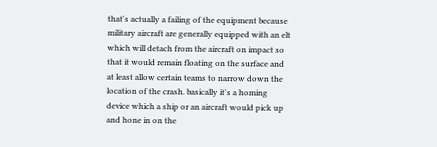that's actually a failing of the equipment because military aircraft are generally equipped with an elt which will detach from the aircraft on impact so that it would remain floating on the surface and at least allow certain teams to narrow down the location of the crash. basically it's a homing device which a ship or an aircraft would pick up and hone in on the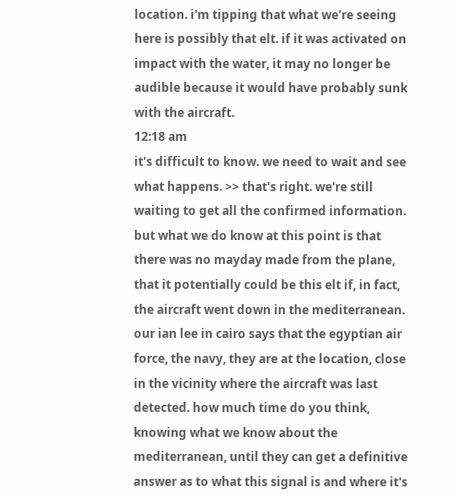location. i'm tipping that what we're seeing here is possibly that elt. if it was activated on impact with the water, it may no longer be audible because it would have probably sunk with the aircraft.
12:18 am
it's difficult to know. we need to wait and see what happens. >> that's right. we're still waiting to get all the confirmed information. but what we do know at this point is that there was no mayday made from the plane, that it potentially could be this elt if, in fact, the aircraft went down in the mediterranean. our ian lee in cairo says that the egyptian air force, the navy, they are at the location, close in the vicinity where the aircraft was last detected. how much time do you think, knowing what we know about the mediterranean, until they can get a definitive answer as to what this signal is and where it's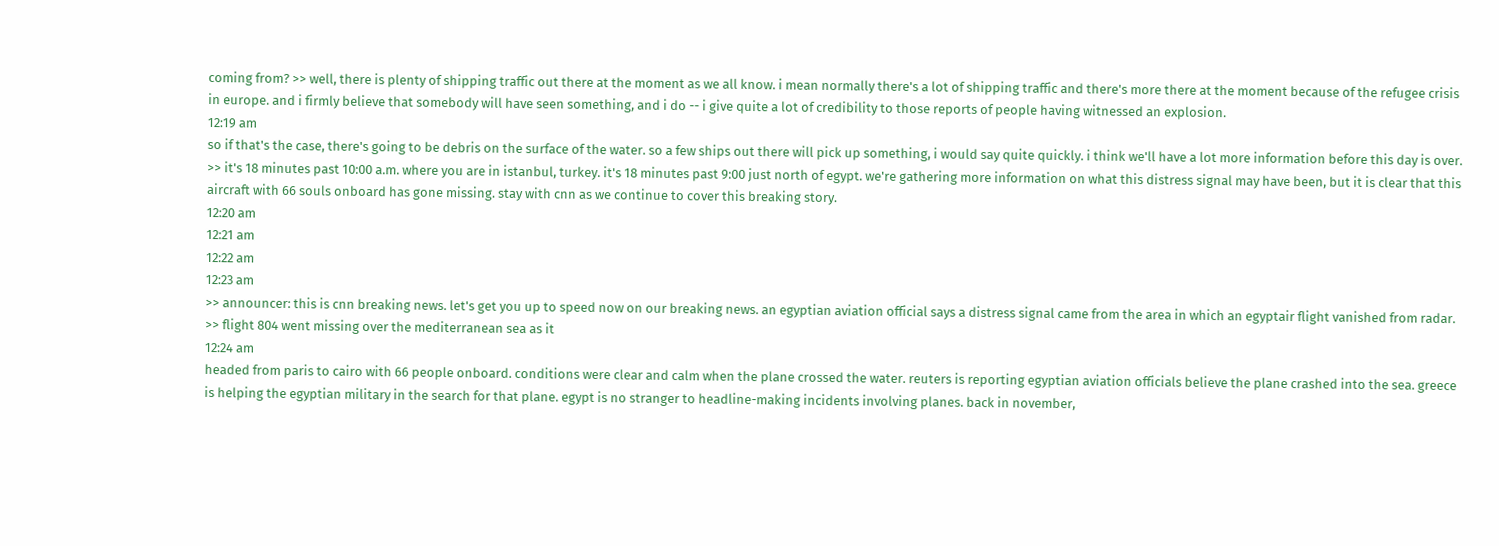coming from? >> well, there is plenty of shipping traffic out there at the moment as we all know. i mean normally there's a lot of shipping traffic and there's more there at the moment because of the refugee crisis in europe. and i firmly believe that somebody will have seen something, and i do -- i give quite a lot of credibility to those reports of people having witnessed an explosion.
12:19 am
so if that's the case, there's going to be debris on the surface of the water. so a few ships out there will pick up something, i would say quite quickly. i think we'll have a lot more information before this day is over. >> it's 18 minutes past 10:00 a.m. where you are in istanbul, turkey. it's 18 minutes past 9:00 just north of egypt. we're gathering more information on what this distress signal may have been, but it is clear that this aircraft with 66 souls onboard has gone missing. stay with cnn as we continue to cover this breaking story.
12:20 am
12:21 am
12:22 am
12:23 am
>> announcer: this is cnn breaking news. let's get you up to speed now on our breaking news. an egyptian aviation official says a distress signal came from the area in which an egyptair flight vanished from radar. >> flight 804 went missing over the mediterranean sea as it
12:24 am
headed from paris to cairo with 66 people onboard. conditions were clear and calm when the plane crossed the water. reuters is reporting egyptian aviation officials believe the plane crashed into the sea. greece is helping the egyptian military in the search for that plane. egypt is no stranger to headline-making incidents involving planes. back in november,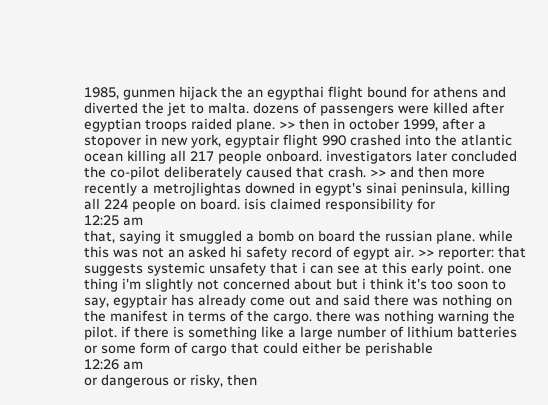1985, gunmen hijack the an egypthai flight bound for athens and diverted the jet to malta. dozens of passengers were killed after egyptian troops raided plane. >> then in october 1999, after a stopover in new york, egyptair flight 990 crashed into the atlantic ocean killing all 217 people onboard. investigators later concluded the co-pilot deliberately caused that crash. >> and then more recently a metrojlightas downed in egypt's sinai peninsula, killing all 224 people on board. isis claimed responsibility for
12:25 am
that, saying it smuggled a bomb on board the russian plane. while this was not an asked hi safety record of egypt air. >> reporter: that suggests systemic unsafety that i can see at this early point. one thing i'm slightly not concerned about but i think it's too soon to say, egyptair has already come out and said there was nothing on the manifest in terms of the cargo. there was nothing warning the pilot. if there is something like a large number of lithium batteries or some form of cargo that could either be perishable
12:26 am
or dangerous or risky, then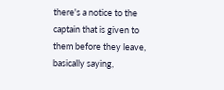there's a notice to the captain that is given to them before they leave, basically saying,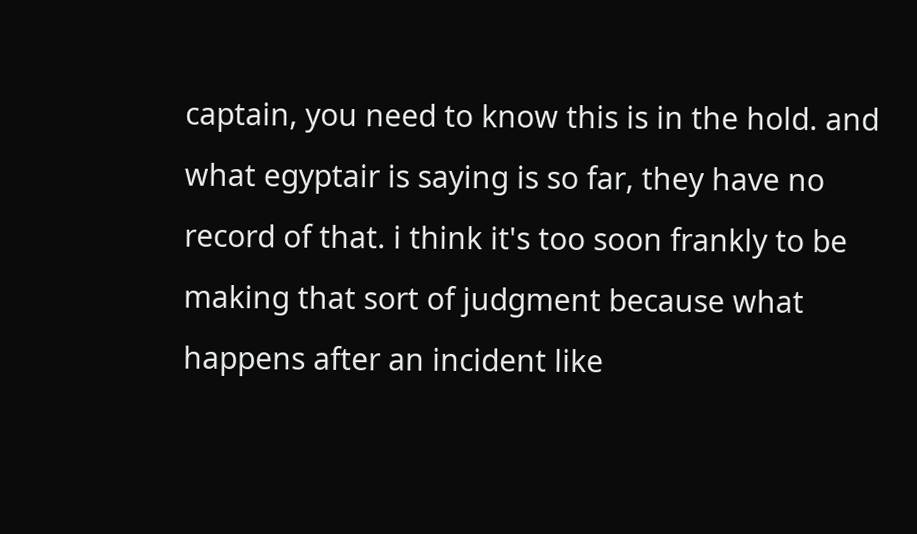captain, you need to know this is in the hold. and what egyptair is saying is so far, they have no record of that. i think it's too soon frankly to be making that sort of judgment because what happens after an incident like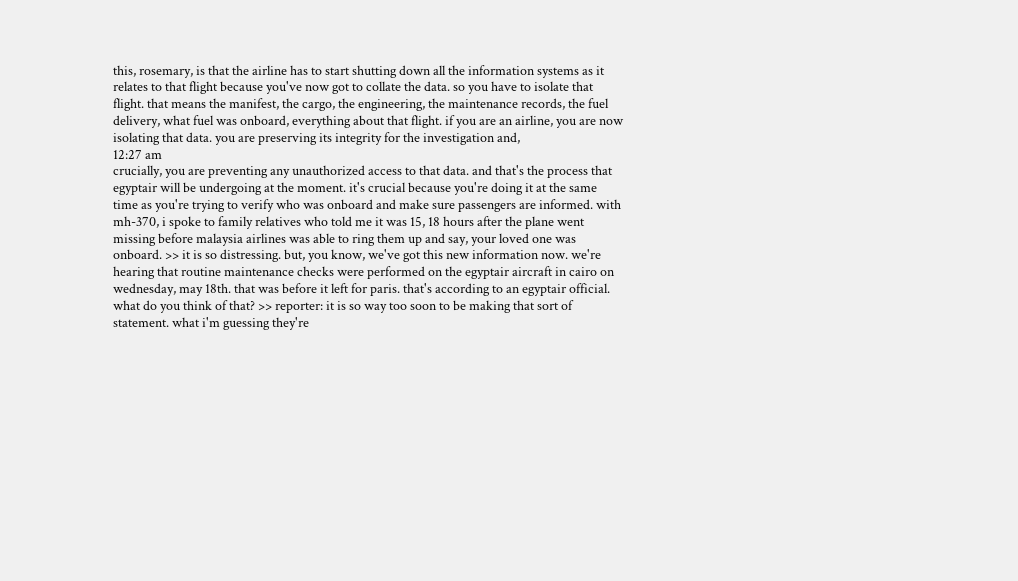this, rosemary, is that the airline has to start shutting down all the information systems as it relates to that flight because you've now got to collate the data. so you have to isolate that flight. that means the manifest, the cargo, the engineering, the maintenance records, the fuel delivery, what fuel was onboard, everything about that flight. if you are an airline, you are now isolating that data. you are preserving its integrity for the investigation and,
12:27 am
crucially, you are preventing any unauthorized access to that data. and that's the process that egyptair will be undergoing at the moment. it's crucial because you're doing it at the same time as you're trying to verify who was onboard and make sure passengers are informed. with mh-370, i spoke to family relatives who told me it was 15, 18 hours after the plane went missing before malaysia airlines was able to ring them up and say, your loved one was onboard. >> it is so distressing. but, you know, we've got this new information now. we're hearing that routine maintenance checks were performed on the egyptair aircraft in cairo on wednesday, may 18th. that was before it left for paris. that's according to an egyptair official. what do you think of that? >> reporter: it is so way too soon to be making that sort of statement. what i'm guessing they're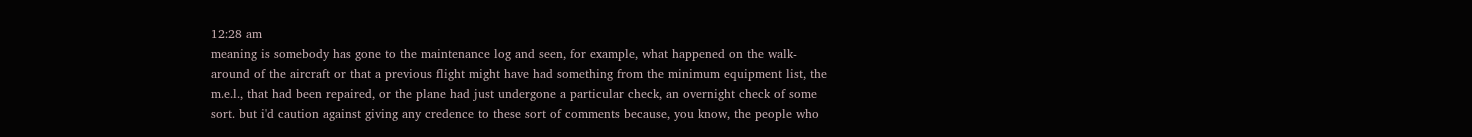12:28 am
meaning is somebody has gone to the maintenance log and seen, for example, what happened on the walk-around of the aircraft or that a previous flight might have had something from the minimum equipment list, the m.e.l., that had been repaired, or the plane had just undergone a particular check, an overnight check of some sort. but i'd caution against giving any credence to these sort of comments because, you know, the people who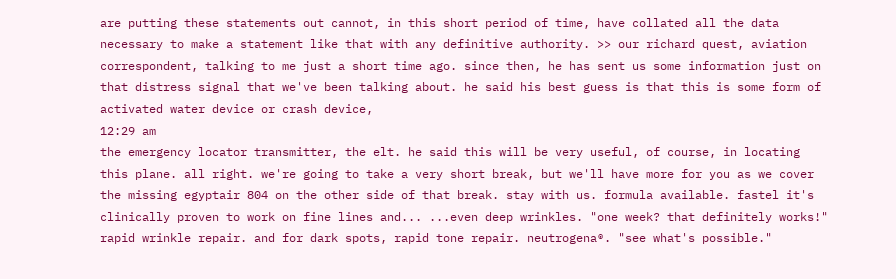are putting these statements out cannot, in this short period of time, have collated all the data necessary to make a statement like that with any definitive authority. >> our richard quest, aviation correspondent, talking to me just a short time ago. since then, he has sent us some information just on that distress signal that we've been talking about. he said his best guess is that this is some form of activated water device or crash device,
12:29 am
the emergency locator transmitter, the elt. he said this will be very useful, of course, in locating this plane. all right. we're going to take a very short break, but we'll have more for you as we cover the missing egyptair 804 on the other side of that break. stay with us. formula available. fastel it's clinically proven to work on fine lines and... ...even deep wrinkles. "one week? that definitely works!" rapid wrinkle repair. and for dark spots, rapid tone repair. neutrogena®. "see what's possible."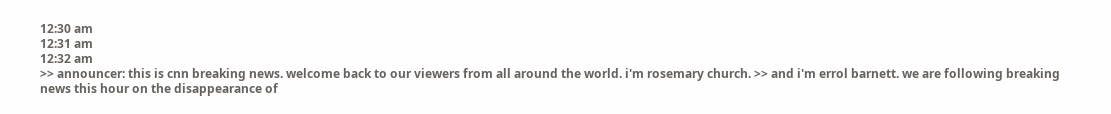12:30 am
12:31 am
12:32 am
>> announcer: this is cnn breaking news. welcome back to our viewers from all around the world. i'm rosemary church. >> and i'm errol barnett. we are following breaking news this hour on the disappearance of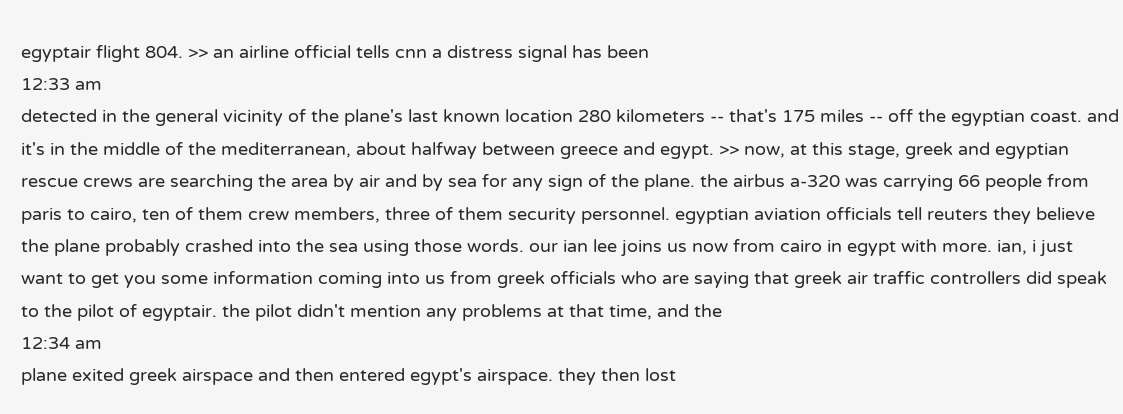egyptair flight 804. >> an airline official tells cnn a distress signal has been
12:33 am
detected in the general vicinity of the plane's last known location 280 kilometers -- that's 175 miles -- off the egyptian coast. and it's in the middle of the mediterranean, about halfway between greece and egypt. >> now, at this stage, greek and egyptian rescue crews are searching the area by air and by sea for any sign of the plane. the airbus a-320 was carrying 66 people from paris to cairo, ten of them crew members, three of them security personnel. egyptian aviation officials tell reuters they believe the plane probably crashed into the sea using those words. our ian lee joins us now from cairo in egypt with more. ian, i just want to get you some information coming into us from greek officials who are saying that greek air traffic controllers did speak to the pilot of egyptair. the pilot didn't mention any problems at that time, and the
12:34 am
plane exited greek airspace and then entered egypt's airspace. they then lost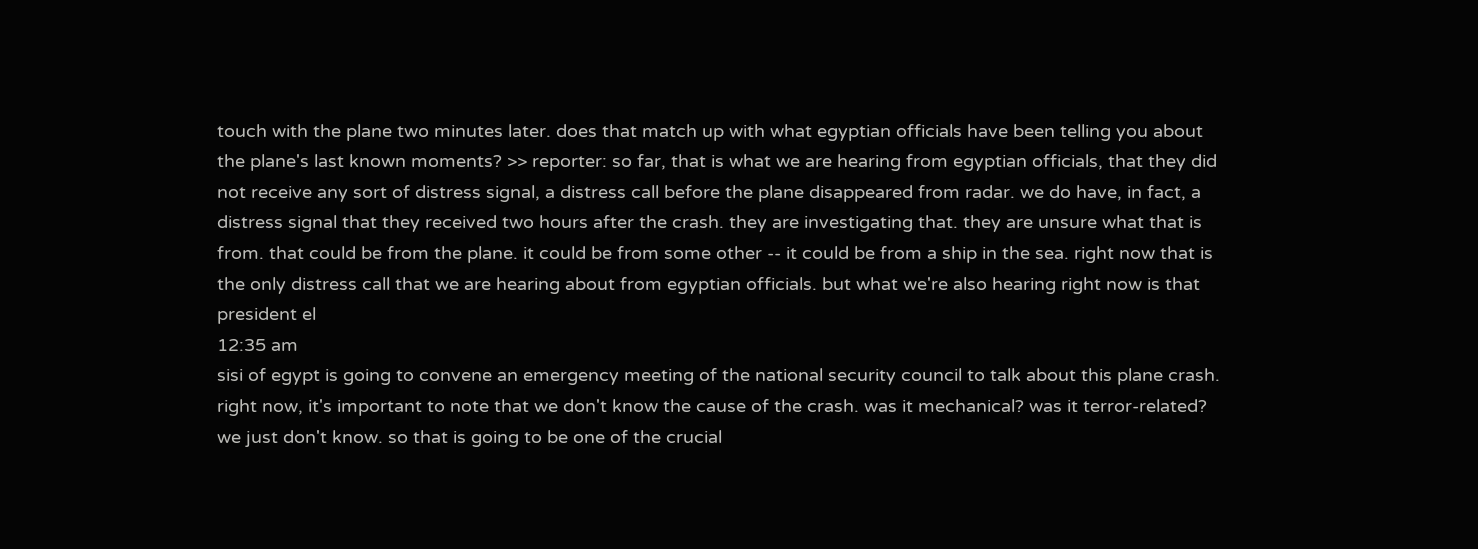touch with the plane two minutes later. does that match up with what egyptian officials have been telling you about the plane's last known moments? >> reporter: so far, that is what we are hearing from egyptian officials, that they did not receive any sort of distress signal, a distress call before the plane disappeared from radar. we do have, in fact, a distress signal that they received two hours after the crash. they are investigating that. they are unsure what that is from. that could be from the plane. it could be from some other -- it could be from a ship in the sea. right now that is the only distress call that we are hearing about from egyptian officials. but what we're also hearing right now is that president el
12:35 am
sisi of egypt is going to convene an emergency meeting of the national security council to talk about this plane crash. right now, it's important to note that we don't know the cause of the crash. was it mechanical? was it terror-related? we just don't know. so that is going to be one of the crucial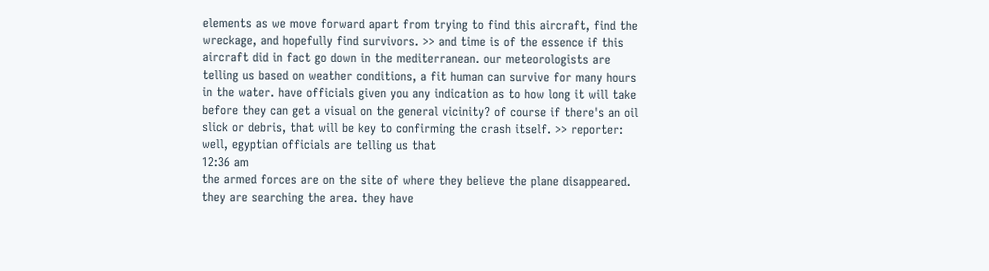elements as we move forward apart from trying to find this aircraft, find the wreckage, and hopefully find survivors. >> and time is of the essence if this aircraft did in fact go down in the mediterranean. our meteorologists are telling us based on weather conditions, a fit human can survive for many hours in the water. have officials given you any indication as to how long it will take before they can get a visual on the general vicinity? of course if there's an oil slick or debris, that will be key to confirming the crash itself. >> reporter: well, egyptian officials are telling us that
12:36 am
the armed forces are on the site of where they believe the plane disappeared. they are searching the area. they have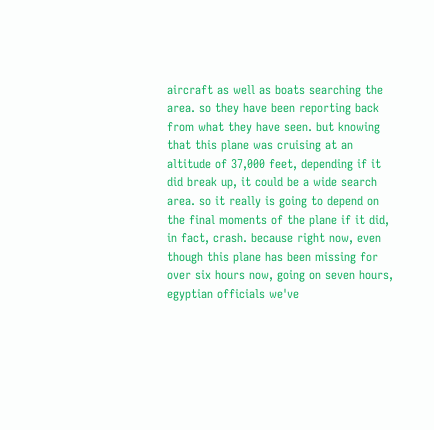aircraft as well as boats searching the area. so they have been reporting back from what they have seen. but knowing that this plane was cruising at an altitude of 37,000 feet, depending if it did break up, it could be a wide search area. so it really is going to depend on the final moments of the plane if it did, in fact, crash. because right now, even though this plane has been missing for over six hours now, going on seven hours, egyptian officials we've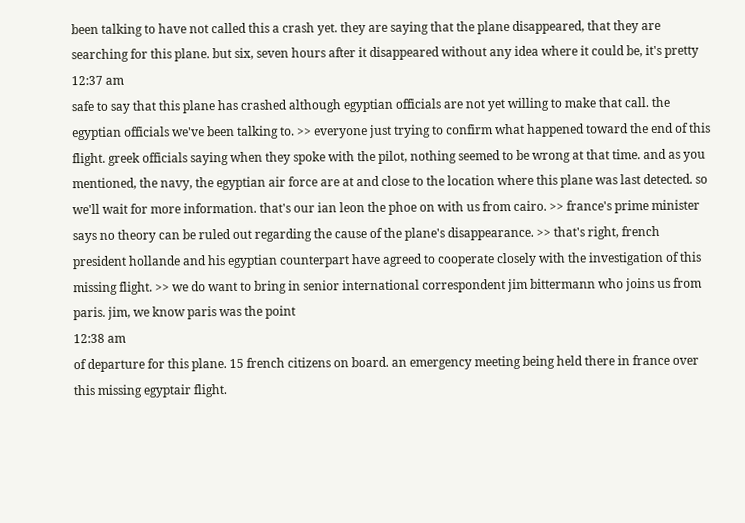been talking to have not called this a crash yet. they are saying that the plane disappeared, that they are searching for this plane. but six, seven hours after it disappeared without any idea where it could be, it's pretty
12:37 am
safe to say that this plane has crashed although egyptian officials are not yet willing to make that call. the egyptian officials we've been talking to. >> everyone just trying to confirm what happened toward the end of this flight. greek officials saying when they spoke with the pilot, nothing seemed to be wrong at that time. and as you mentioned, the navy, the egyptian air force are at and close to the location where this plane was last detected. so we'll wait for more information. that's our ian leon the phoe on with us from cairo. >> france's prime minister says no theory can be ruled out regarding the cause of the plane's disappearance. >> that's right, french president hollande and his egyptian counterpart have agreed to cooperate closely with the investigation of this missing flight. >> we do want to bring in senior international correspondent jim bittermann who joins us from paris. jim, we know paris was the point
12:38 am
of departure for this plane. 15 french citizens on board. an emergency meeting being held there in france over this missing egyptair flight.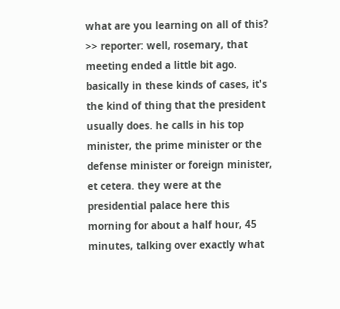what are you learning on all of this? >> reporter: well, rosemary, that meeting ended a little bit ago. basically in these kinds of cases, it's the kind of thing that the president usually does. he calls in his top minister, the prime minister or the defense minister or foreign minister, et cetera. they were at the presidential palace here this morning for about a half hour, 45 minutes, talking over exactly what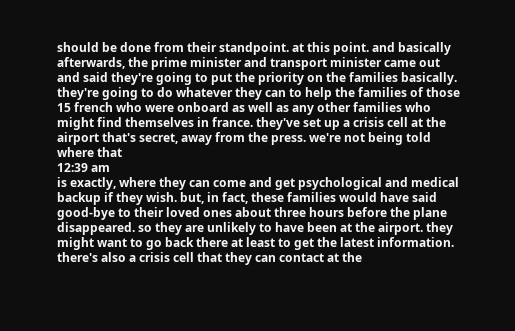should be done from their standpoint. at this point. and basically afterwards, the prime minister and transport minister came out and said they're going to put the priority on the families basically. they're going to do whatever they can to help the families of those 15 french who were onboard as well as any other families who might find themselves in france. they've set up a crisis cell at the airport that's secret, away from the press. we're not being told where that
12:39 am
is exactly, where they can come and get psychological and medical backup if they wish. but, in fact, these families would have said good-bye to their loved ones about three hours before the plane disappeared. so they are unlikely to have been at the airport. they might want to go back there at least to get the latest information. there's also a crisis cell that they can contact at the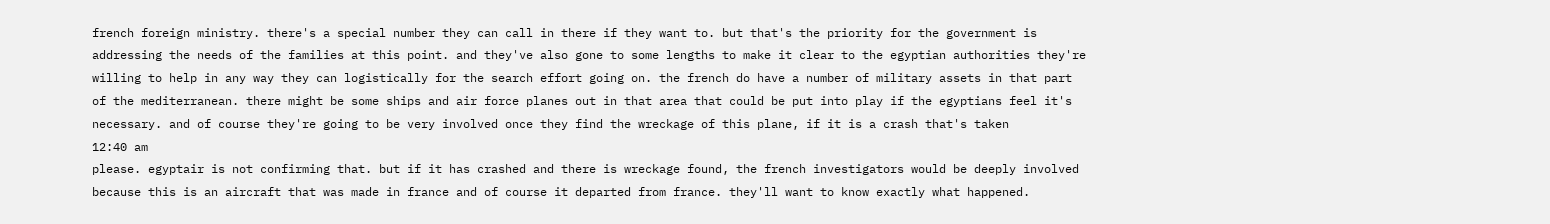french foreign ministry. there's a special number they can call in there if they want to. but that's the priority for the government is addressing the needs of the families at this point. and they've also gone to some lengths to make it clear to the egyptian authorities they're willing to help in any way they can logistically for the search effort going on. the french do have a number of military assets in that part of the mediterranean. there might be some ships and air force planes out in that area that could be put into play if the egyptians feel it's necessary. and of course they're going to be very involved once they find the wreckage of this plane, if it is a crash that's taken
12:40 am
please. egyptair is not confirming that. but if it has crashed and there is wreckage found, the french investigators would be deeply involved because this is an aircraft that was made in france and of course it departed from france. they'll want to know exactly what happened.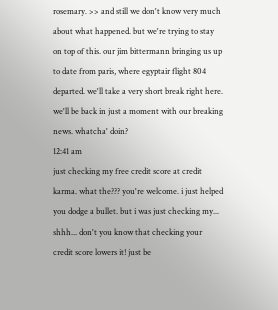rosemary. >> and still we don't know very much about what happened. but we're trying to stay on top of this. our jim bittermann bringing us up to date from paris, where egyptair flight 804 departed. we'll take a very short break right here. we'll be back in just a moment with our breaking news. whatcha' doin?
12:41 am
just checking my free credit score at credit karma. what the??? you're welcome. i just helped you dodge a bullet. but i was just checking my... shhh... don't you know that checking your credit score lowers it! just be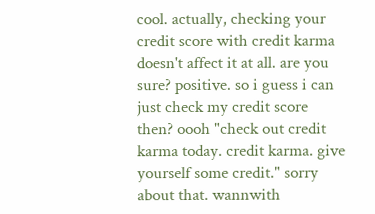cool. actually, checking your credit score with credit karma doesn't affect it at all. are you sure? positive. so i guess i can just check my credit score then? oooh "check out credit karma today. credit karma. give yourself some credit." sorry about that. wannwith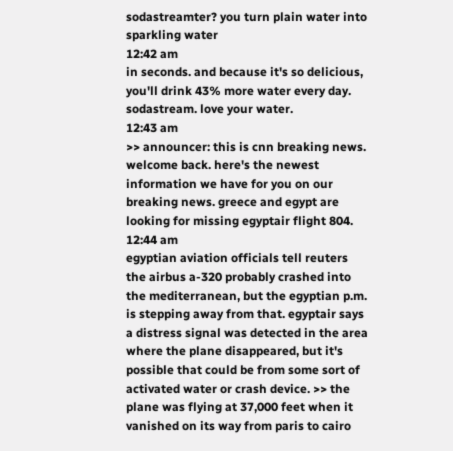sodastreamter? you turn plain water into sparkling water
12:42 am
in seconds. and because it's so delicious, you'll drink 43% more water every day. sodastream. love your water.
12:43 am
>> announcer: this is cnn breaking news. welcome back. here's the newest information we have for you on our breaking news. greece and egypt are looking for missing egyptair flight 804.
12:44 am
egyptian aviation officials tell reuters the airbus a-320 probably crashed into the mediterranean, but the egyptian p.m. is stepping away from that. egyptair says a distress signal was detected in the area where the plane disappeared, but it's possible that could be from some sort of activated water or crash device. >> the plane was flying at 37,000 feet when it vanished on its way from paris to cairo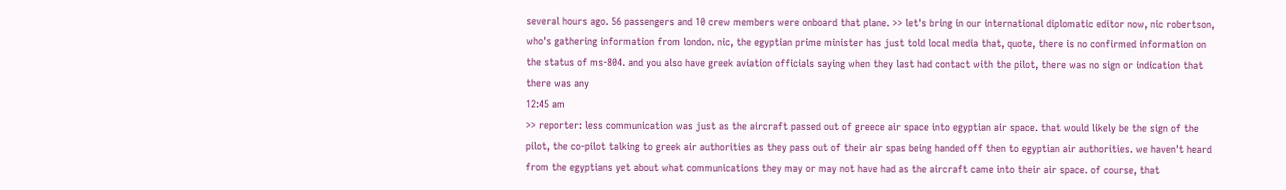several hours ago. 56 passengers and 10 crew members were onboard that plane. >> let's bring in our international diplomatic editor now, nic robertson, who's gathering information from london. nic, the egyptian prime minister has just told local media that, quote, there is no confirmed information on the status of ms-804. and you also have greek aviation officials saying when they last had contact with the pilot, there was no sign or indication that there was any
12:45 am
>> reporter: less communication was just as the aircraft passed out of greece air space into egyptian air space. that would likely be the sign of the pilot, the co-pilot talking to greek air authorities as they pass out of their air spas being handed off then to egyptian air authorities. we haven't heard from the egyptians yet about what communications they may or may not have had as the aircraft came into their air space. of course, that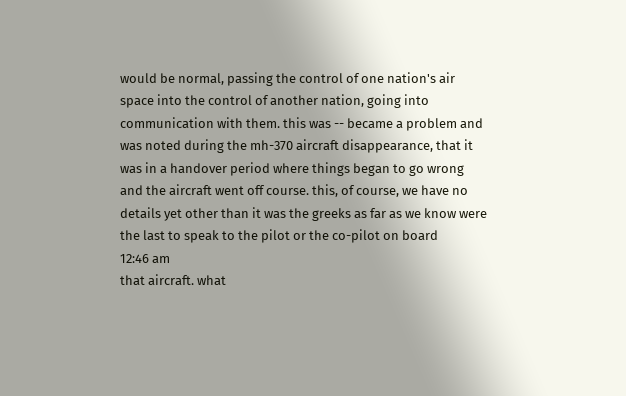would be normal, passing the control of one nation's air space into the control of another nation, going into communication with them. this was -- became a problem and was noted during the mh-370 aircraft disappearance, that it was in a handover period where things began to go wrong and the aircraft went off course. this, of course, we have no details yet other than it was the greeks as far as we know were the last to speak to the pilot or the co-pilot on board
12:46 am
that aircraft. what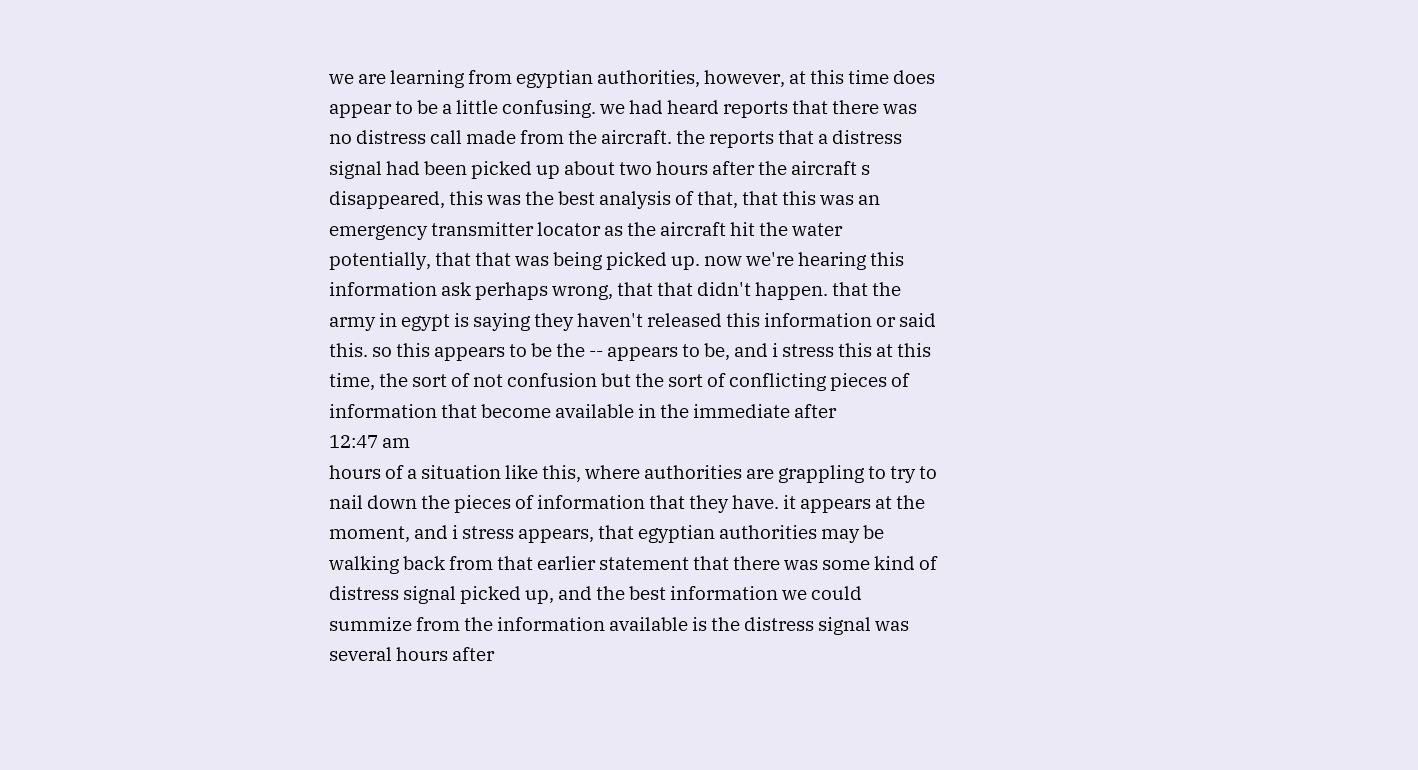we are learning from egyptian authorities, however, at this time does appear to be a little confusing. we had heard reports that there was no distress call made from the aircraft. the reports that a distress signal had been picked up about two hours after the aircraft s disappeared, this was the best analysis of that, that this was an emergency transmitter locator as the aircraft hit the water potentially, that that was being picked up. now we're hearing this information ask perhaps wrong, that that didn't happen. that the army in egypt is saying they haven't released this information or said this. so this appears to be the -- appears to be, and i stress this at this time, the sort of not confusion but the sort of conflicting pieces of information that become available in the immediate after
12:47 am
hours of a situation like this, where authorities are grappling to try to nail down the pieces of information that they have. it appears at the moment, and i stress appears, that egyptian authorities may be walking back from that earlier statement that there was some kind of distress signal picked up, and the best information we could summize from the information available is the distress signal was several hours after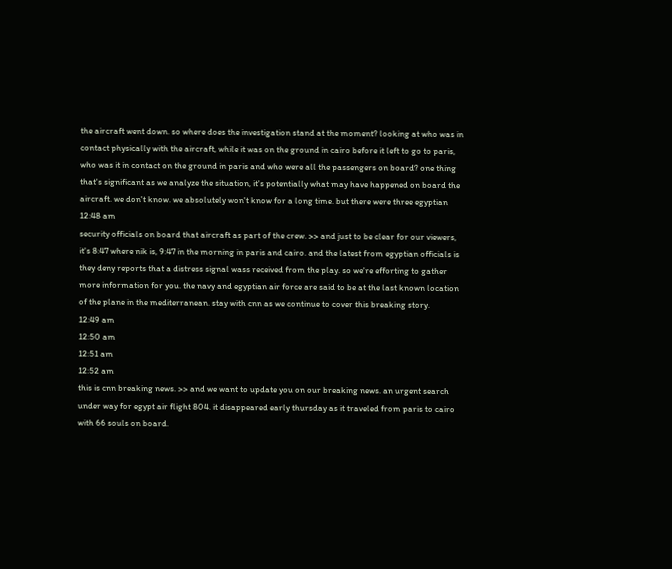the aircraft went down. so where does the investigation stand at the moment? looking at who was in contact physically with the aircraft, while it was on the ground in cairo before it left to go to paris, who was it in contact on the ground in paris and who were all the passengers on board? one thing that's significant as we analyze the situation, it's potentially what may have happened on board the aircraft. we don't know. we absolutely won't know for a long time. but there were three egyptian
12:48 am
security officials on board that aircraft as part of the crew. >> and just to be clear for our viewers, it's 8:47 where nik is, 9:47 in the morning in paris and cairo. and the latest from egyptian officials is they deny reports that a distress signal wass received from the play. so we're efforting to gather more information for you. the navy and egyptian air force are said to be at the last known location of the plane in the mediterranean. stay with cnn as we continue to cover this breaking story.
12:49 am
12:50 am
12:51 am
12:52 am
this is cnn breaking news. >> and we want to update you on our breaking news. an urgent search under way for egypt air flight 804. it disappeared early thursday as it traveled from paris to cairo with 66 souls on board.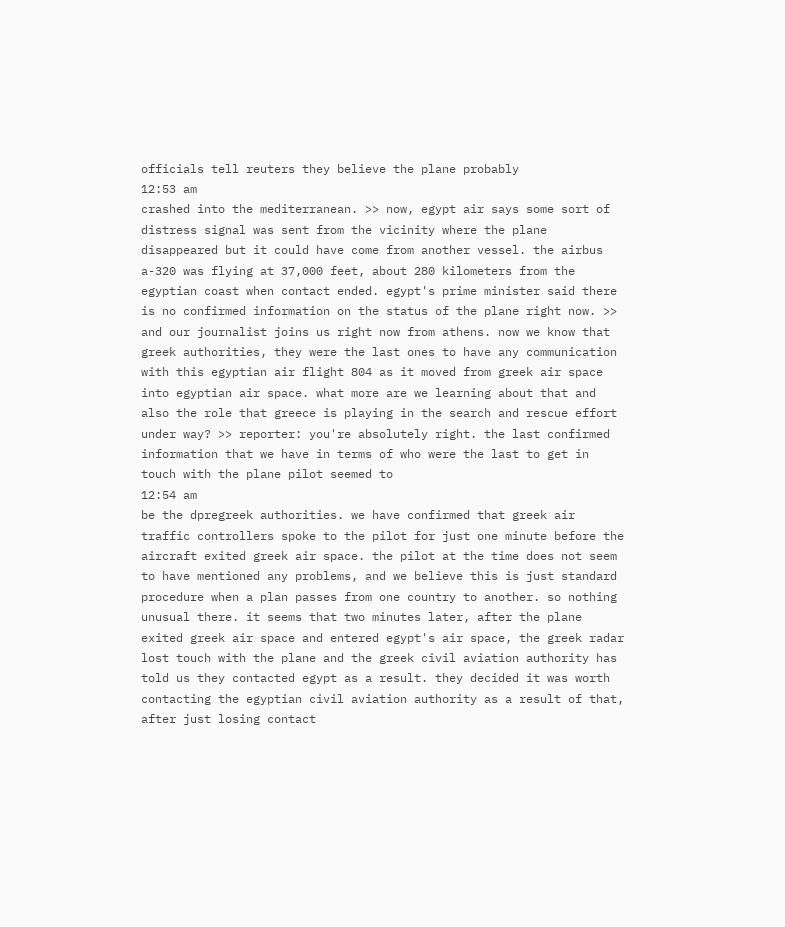officials tell reuters they believe the plane probably
12:53 am
crashed into the mediterranean. >> now, egypt air says some sort of distress signal was sent from the vicinity where the plane disappeared but it could have come from another vessel. the airbus a-320 was flying at 37,000 feet, about 280 kilometers from the egyptian coast when contact ended. egypt's prime minister said there is no confirmed information on the status of the plane right now. >> and our journalist joins us right now from athens. now we know that greek authorities, they were the last ones to have any communication with this egyptian air flight 804 as it moved from greek air space into egyptian air space. what more are we learning about that and also the role that greece is playing in the search and rescue effort under way? >> reporter: you're absolutely right. the last confirmed information that we have in terms of who were the last to get in touch with the plane pilot seemed to
12:54 am
be the dpregreek authorities. we have confirmed that greek air traffic controllers spoke to the pilot for just one minute before the aircraft exited greek air space. the pilot at the time does not seem to have mentioned any problems, and we believe this is just standard procedure when a plan passes from one country to another. so nothing unusual there. it seems that two minutes later, after the plane exited greek air space and entered egypt's air space, the greek radar lost touch with the plane and the greek civil aviation authority has told us they contacted egypt as a result. they decided it was worth contacting the egyptian civil aviation authority as a result of that, after just losing contact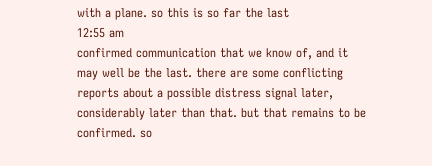with a plane. so this is so far the last
12:55 am
confirmed communication that we know of, and it may well be the last. there are some conflicting reports about a possible distress signal later, considerably later than that. but that remains to be confirmed. so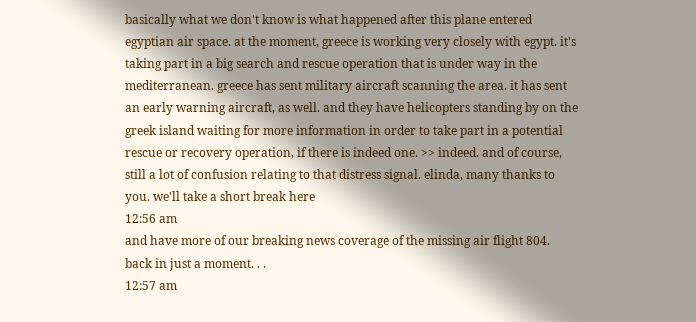basically what we don't know is what happened after this plane entered egyptian air space. at the moment, greece is working very closely with egypt. it's taking part in a big search and rescue operation that is under way in the mediterranean. greece has sent military aircraft scanning the area. it has sent an early warning aircraft, as well. and they have helicopters standing by on the greek island waiting for more information in order to take part in a potential rescue or recovery operation, if there is indeed one. >> indeed. and of course, still a lot of confusion relating to that distress signal. elinda, many thanks to you. we'll take a short break here
12:56 am
and have more of our breaking news coverage of the missing air flight 804. back in just a moment. . .
12:57 am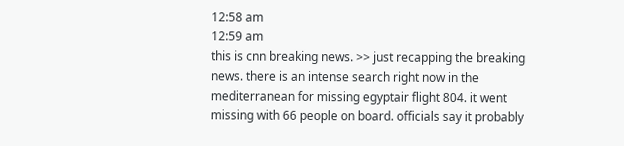12:58 am
12:59 am
this is cnn breaking news. >> just recapping the breaking news. there is an intense search right now in the mediterranean for missing egyptair flight 804. it went missing with 66 people on board. officials say it probably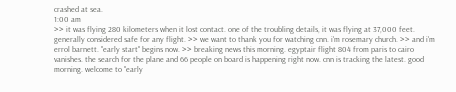crashed at sea.
1:00 am
>> it was flying 280 kilometers when it lost contact. one of the troubling details, it was flying at 37,000 feet. generally considered safe for any flight. >> we want to thank you for watching cnn. i'm rosemary church. >> and i'm errol barnett. "early start" begins now. >> breaking news this morning. egyptair flight 804 from paris to cairo vanishes. the search for the plane and 66 people on board is happening right now. cnn is tracking the latest. good morning. welcome to "early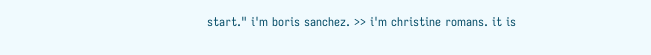start." i'm boris sanchez. >> i'm christine romans. it is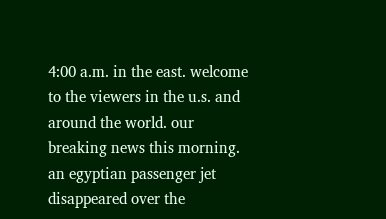4:00 a.m. in the east. welcome to the viewers in the u.s. and around the world. our breaking news this morning. an egyptian passenger jet disappeared over the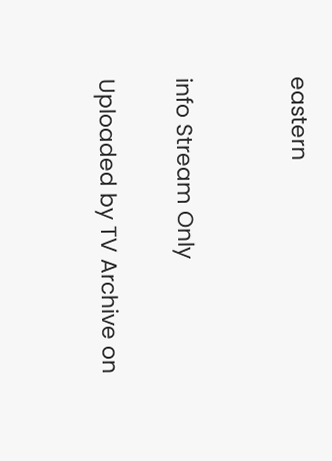eastern


info Stream Only

Uploaded by TV Archive on